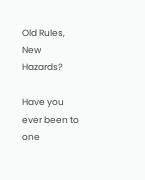Old Rules, New Hazards?

Have you ever been to one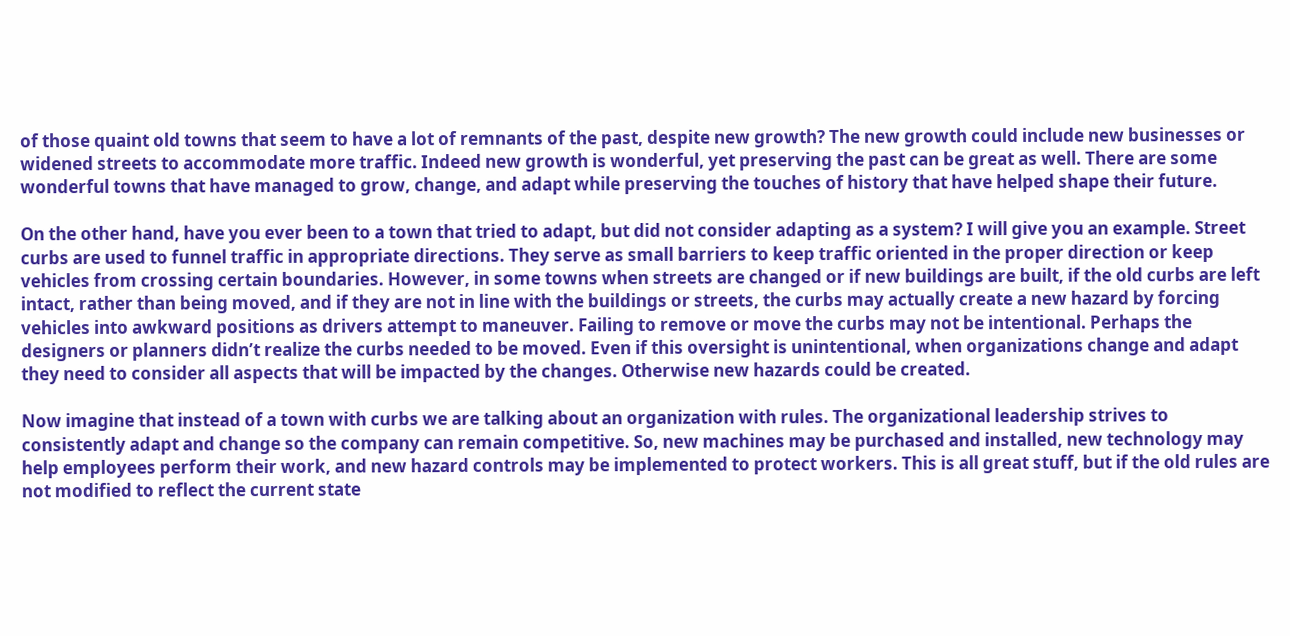of those quaint old towns that seem to have a lot of remnants of the past, despite new growth? The new growth could include new businesses or widened streets to accommodate more traffic. Indeed new growth is wonderful, yet preserving the past can be great as well. There are some wonderful towns that have managed to grow, change, and adapt while preserving the touches of history that have helped shape their future.

On the other hand, have you ever been to a town that tried to adapt, but did not consider adapting as a system? I will give you an example. Street curbs are used to funnel traffic in appropriate directions. They serve as small barriers to keep traffic oriented in the proper direction or keep vehicles from crossing certain boundaries. However, in some towns when streets are changed or if new buildings are built, if the old curbs are left intact, rather than being moved, and if they are not in line with the buildings or streets, the curbs may actually create a new hazard by forcing vehicles into awkward positions as drivers attempt to maneuver. Failing to remove or move the curbs may not be intentional. Perhaps the designers or planners didn’t realize the curbs needed to be moved. Even if this oversight is unintentional, when organizations change and adapt they need to consider all aspects that will be impacted by the changes. Otherwise new hazards could be created.

Now imagine that instead of a town with curbs we are talking about an organization with rules. The organizational leadership strives to consistently adapt and change so the company can remain competitive. So, new machines may be purchased and installed, new technology may help employees perform their work, and new hazard controls may be implemented to protect workers. This is all great stuff, but if the old rules are not modified to reflect the current state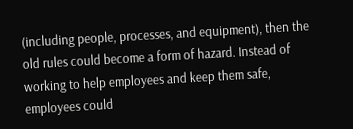(including people, processes, and equipment), then the old rules could become a form of hazard. Instead of working to help employees and keep them safe, employees could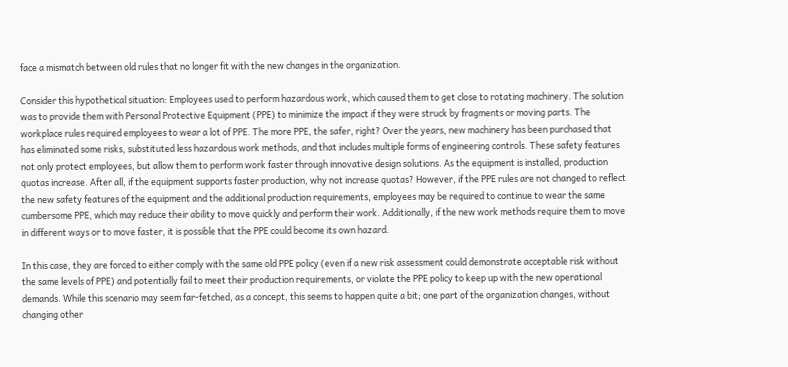face a mismatch between old rules that no longer fit with the new changes in the organization.

Consider this hypothetical situation: Employees used to perform hazardous work, which caused them to get close to rotating machinery. The solution was to provide them with Personal Protective Equipment (PPE) to minimize the impact if they were struck by fragments or moving parts. The workplace rules required employees to wear a lot of PPE. The more PPE, the safer, right? Over the years, new machinery has been purchased that has eliminated some risks, substituted less hazardous work methods, and that includes multiple forms of engineering controls. These safety features not only protect employees, but allow them to perform work faster through innovative design solutions. As the equipment is installed, production quotas increase. After all, if the equipment supports faster production, why not increase quotas? However, if the PPE rules are not changed to reflect the new safety features of the equipment and the additional production requirements, employees may be required to continue to wear the same cumbersome PPE, which may reduce their ability to move quickly and perform their work. Additionally, if the new work methods require them to move in different ways or to move faster, it is possible that the PPE could become its own hazard.

In this case, they are forced to either comply with the same old PPE policy (even if a new risk assessment could demonstrate acceptable risk without the same levels of PPE) and potentially fail to meet their production requirements, or violate the PPE policy to keep up with the new operational demands. While this scenario may seem far-fetched, as a concept, this seems to happen quite a bit; one part of the organization changes, without changing other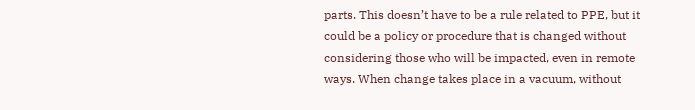parts. This doesn’t have to be a rule related to PPE, but it could be a policy or procedure that is changed without considering those who will be impacted, even in remote ways. When change takes place in a vacuum, without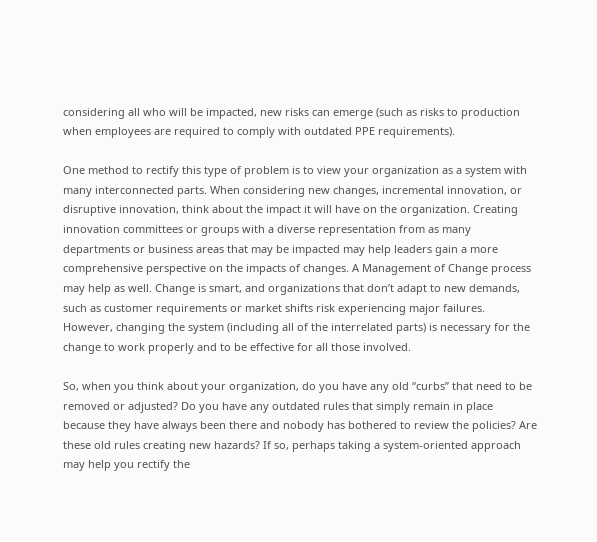considering all who will be impacted, new risks can emerge (such as risks to production  when employees are required to comply with outdated PPE requirements).

One method to rectify this type of problem is to view your organization as a system with many interconnected parts. When considering new changes, incremental innovation, or disruptive innovation, think about the impact it will have on the organization. Creating innovation committees or groups with a diverse representation from as many departments or business areas that may be impacted may help leaders gain a more comprehensive perspective on the impacts of changes. A Management of Change process may help as well. Change is smart, and organizations that don’t adapt to new demands, such as customer requirements or market shifts risk experiencing major failures. However, changing the system (including all of the interrelated parts) is necessary for the change to work properly and to be effective for all those involved.

So, when you think about your organization, do you have any old “curbs” that need to be removed or adjusted? Do you have any outdated rules that simply remain in place because they have always been there and nobody has bothered to review the policies? Are these old rules creating new hazards? If so, perhaps taking a system-oriented approach may help you rectify the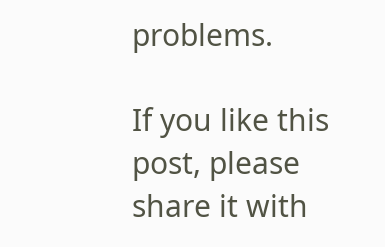problems.

If you like this post, please share it with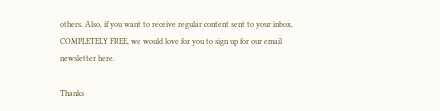others. Also, if you want to receive regular content sent to your inbox, COMPLETELY FREE, we would love for you to sign up for our email newsletter here.

Thanks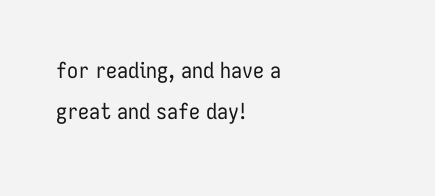for reading, and have a great and safe day!